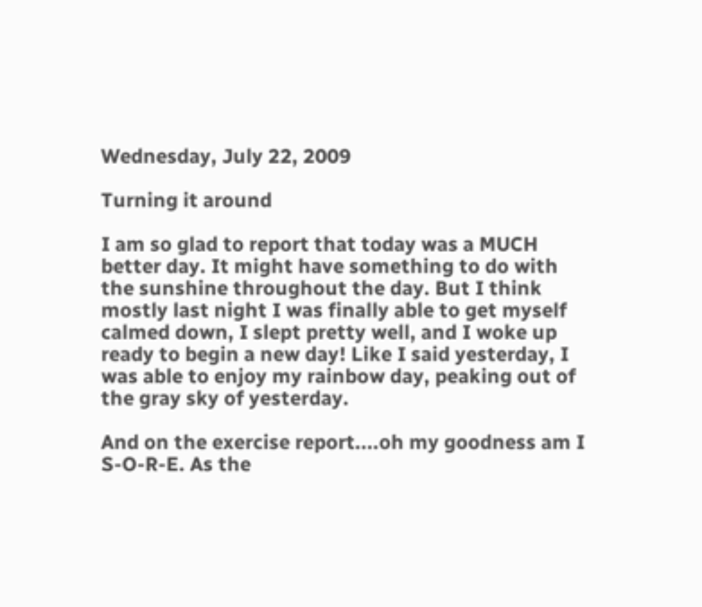Wednesday, July 22, 2009

Turning it around

I am so glad to report that today was a MUCH better day. It might have something to do with the sunshine throughout the day. But I think mostly last night I was finally able to get myself calmed down, I slept pretty well, and I woke up ready to begin a new day! Like I said yesterday, I was able to enjoy my rainbow day, peaking out of the gray sky of yesterday.

And on the exercise report....oh my goodness am I S-O-R-E. As the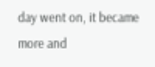day went on, it became more and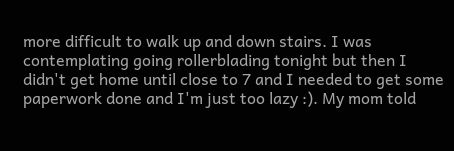more difficult to walk up and down stairs. I was contemplating going rollerblading tonight but then I didn't get home until close to 7 and I needed to get some paperwork done and I'm just too lazy :). My mom told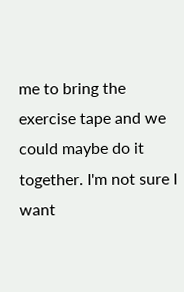me to bring the exercise tape and we could maybe do it together. I'm not sure I want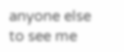anyone else to see me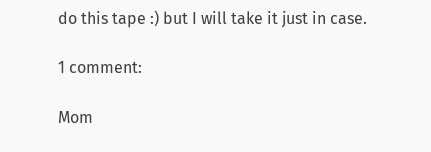do this tape :) but I will take it just in case.

1 comment:

Mom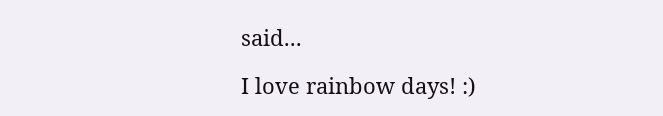said...

I love rainbow days! :)